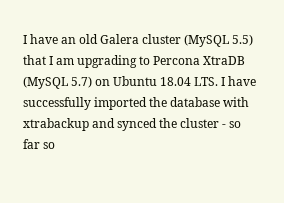I have an old Galera cluster (MySQL 5.5) that I am upgrading to Percona XtraDB (MySQL 5.7) on Ubuntu 18.04 LTS. I have successfully imported the database with xtrabackup and synced the cluster - so far so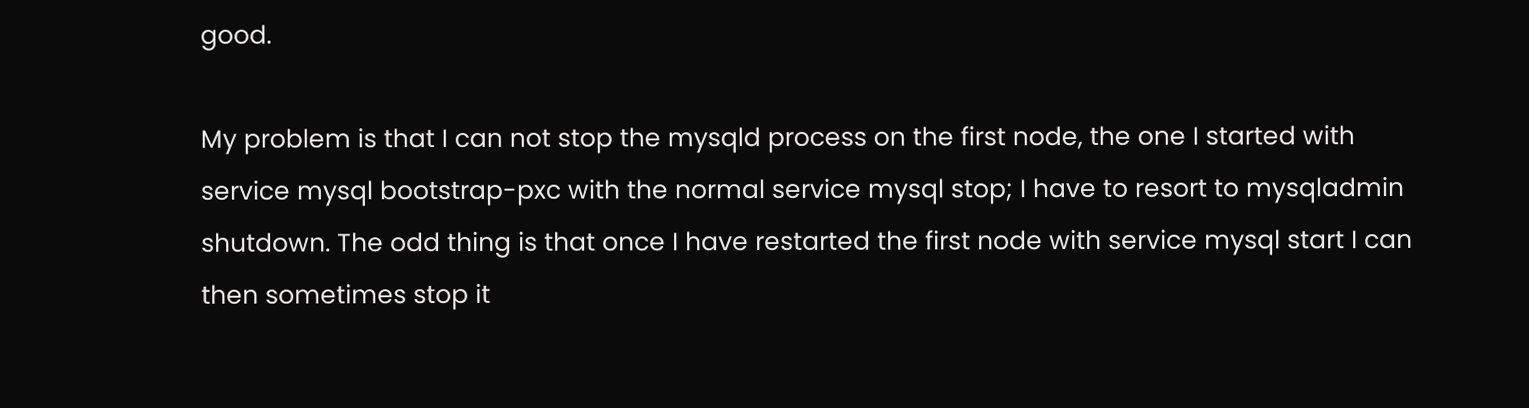good.

My problem is that I can not stop the mysqld process on the first node, the one I started with service mysql bootstrap-pxc with the normal service mysql stop; I have to resort to mysqladmin shutdown. The odd thing is that once I have restarted the first node with service mysql start I can then sometimes stop it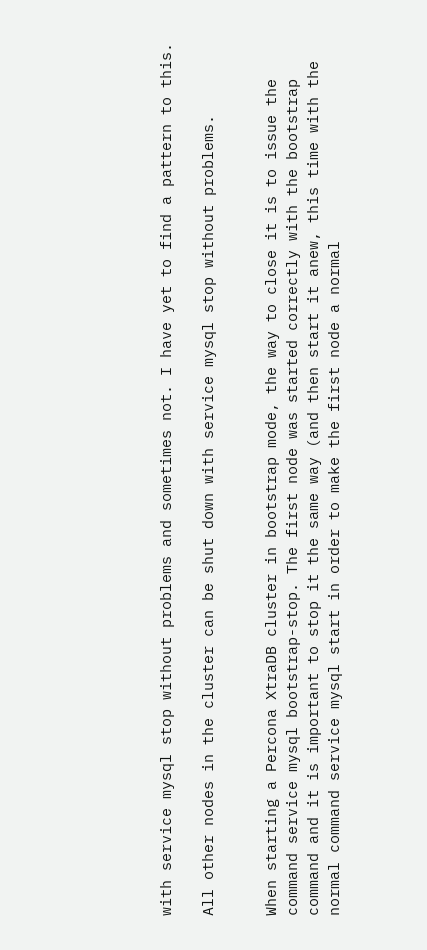with service mysql stop without problems and sometimes not. I have yet to find a pattern to this.

All other nodes in the cluster can be shut down with service mysql stop without problems.


When starting a Percona XtraDB cluster in bootstrap mode, the way to close it is to issue the command service mysql bootstrap-stop. The first node was started correctly with the bootstrap command and it is important to stop it the same way (and then start it anew, this time with the normal command service mysql start in order to make the first node a normal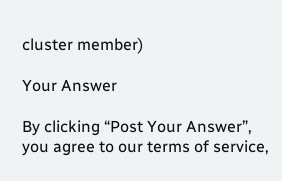cluster member)

Your Answer

By clicking “Post Your Answer”, you agree to our terms of service,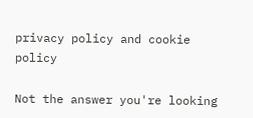privacy policy and cookie policy

Not the answer you're looking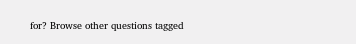for? Browse other questions tagged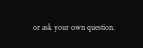or ask your own question.